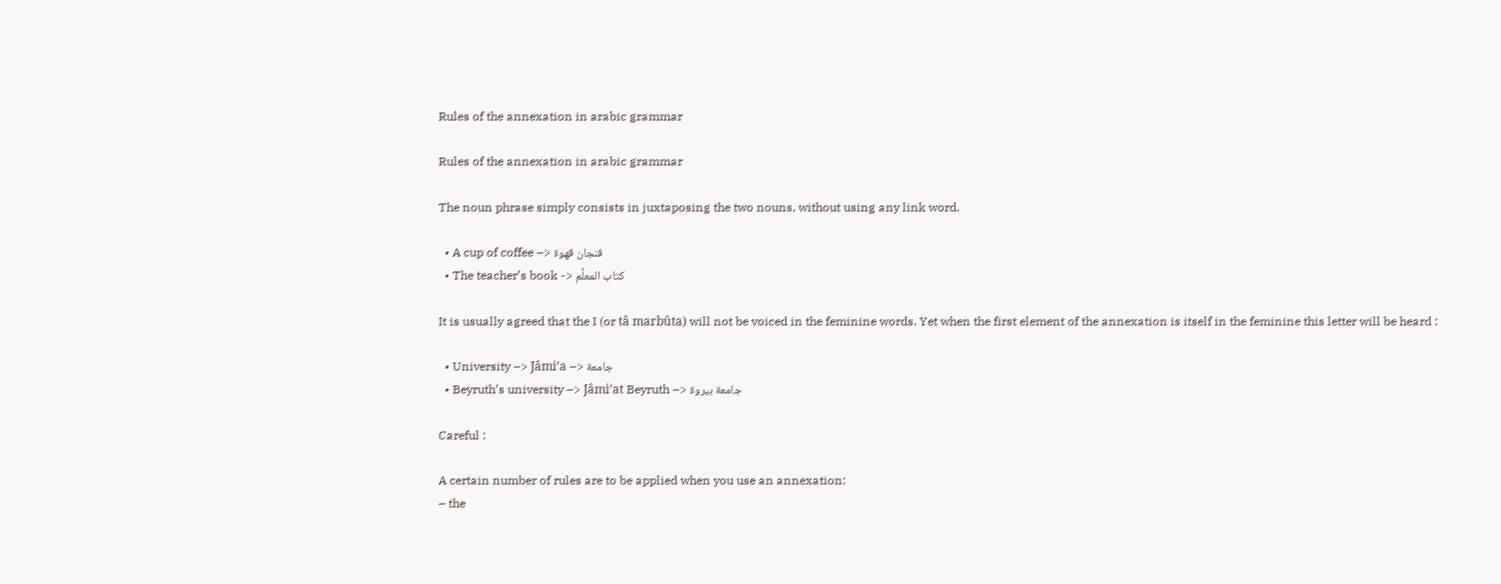Rules of the annexation in arabic grammar

Rules of the annexation in arabic grammar

The noun phrase simply consists in juxtaposing the two nouns, without using any link word.

  • A cup of coffee –> فنجان قهوة
  • The teacher’s book -> كتاب المعلِّم

It is usually agreed that the I (or tâ marbûta) will not be voiced in the feminine words. Yet when the first element of the annexation is itself in the feminine this letter will be heard :

  • University –> Jâmi’a –> جامعة
  • Beyruth’s university –> Jâmi’at Beyruth –> جامعة بيروة

Careful :

A certain number of rules are to be applied when you use an annexation:
– the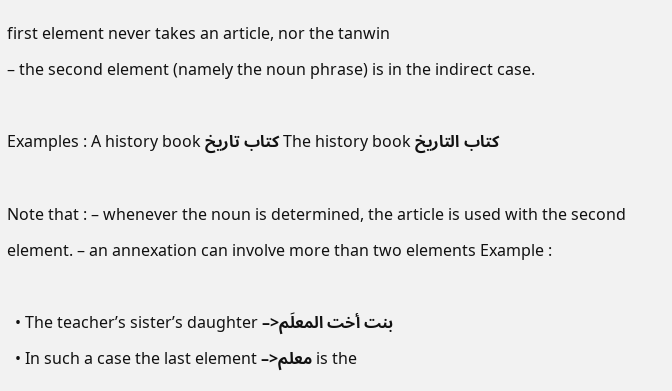first element never takes an article, nor the tanwin
– the second element (namely the noun phrase) is in the indirect case.

Examples : A history book كتاب تاريخ The history book كتاب التاريخ

Note that : – whenever the noun is determined, the article is used with the second element. – an annexation can involve more than two elements Example :

  • The teacher’s sister’s daughter –>بنت أخت المعلَم
  • In such a case the last element –>معلم is the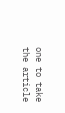one to take the article